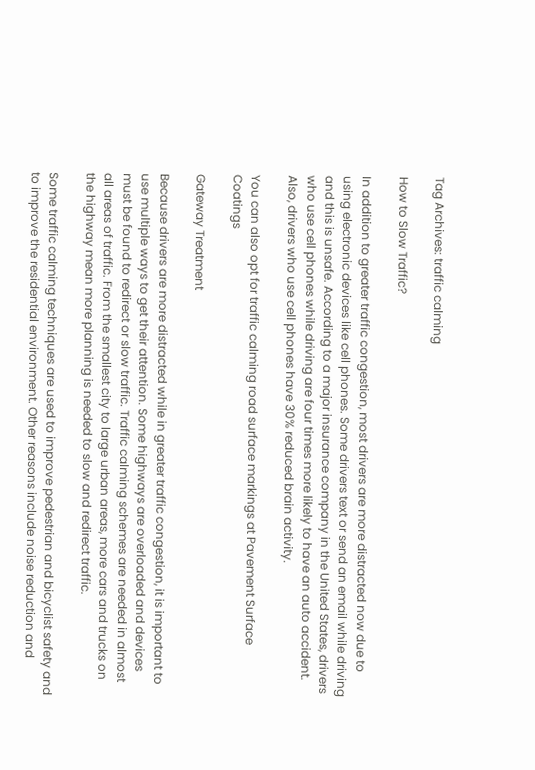Tag Archives: traffic calming

How to Slow Traffic?

In addition to greater traffic congestion, most drivers are more distracted now due to using electronic devices like cell phones. Some drivers text or send an email while driving and this is unsafe. According to a major insurance company in the United States, drivers who use cell phones while driving are four times more likely to have an auto accident. Also, drivers who use cell phones have 30% reduced brain activity.

You can also opt for traffic calming road surface markings at Pavement Surface Coatings

Gateway Treatment

Because drivers are more distracted while in greater traffic congestion, it is important to use multiple ways to get their attention. Some highways are overloaded and devices must be found to redirect or slow traffic. Traffic calming schemes are needed in almost all areas of traffic. From the smallest city to large urban areas, more cars and trucks on the highway mean more planning is needed to slow and redirect traffic.

Some traffic calming techniques are used to improve pedestrian and bicyclist safety and to improve the residential environment. Other reasons include noise reduction and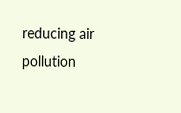reducing air pollution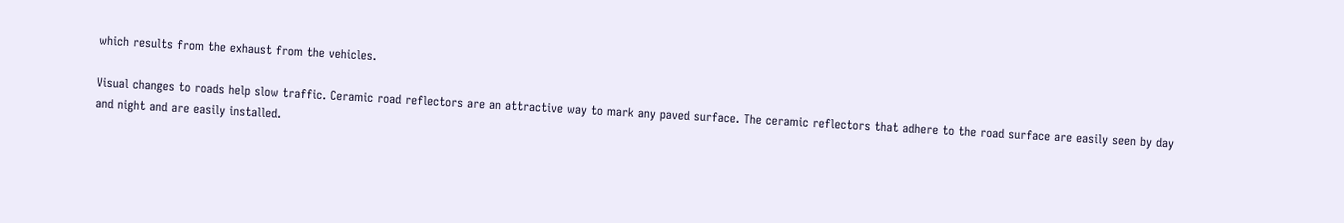which results from the exhaust from the vehicles.

Visual changes to roads help slow traffic. Ceramic road reflectors are an attractive way to mark any paved surface. The ceramic reflectors that adhere to the road surface are easily seen by day and night and are easily installed.